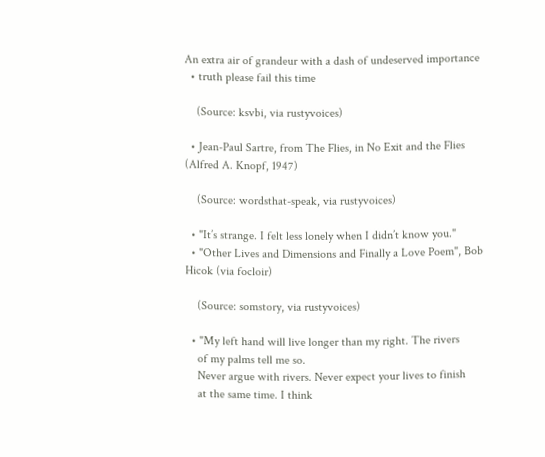An extra air of grandeur with a dash of undeserved importance
  • truth please fail this time

    (Source: ksvbi, via rustyvoices)

  • Jean-Paul Sartre, from The Flies, in No Exit and the Flies (Alfred A. Knopf, 1947)

    (Source: wordsthat-speak, via rustyvoices)

  • "It’s strange. I felt less lonely when I didn’t know you."
  • "Other Lives and Dimensions and Finally a Love Poem", Bob Hicok (via focloir)

    (Source: somstory, via rustyvoices)

  • "My left hand will live longer than my right. The rivers
    of my palms tell me so.
    Never argue with rivers. Never expect your lives to finish
    at the same time. I think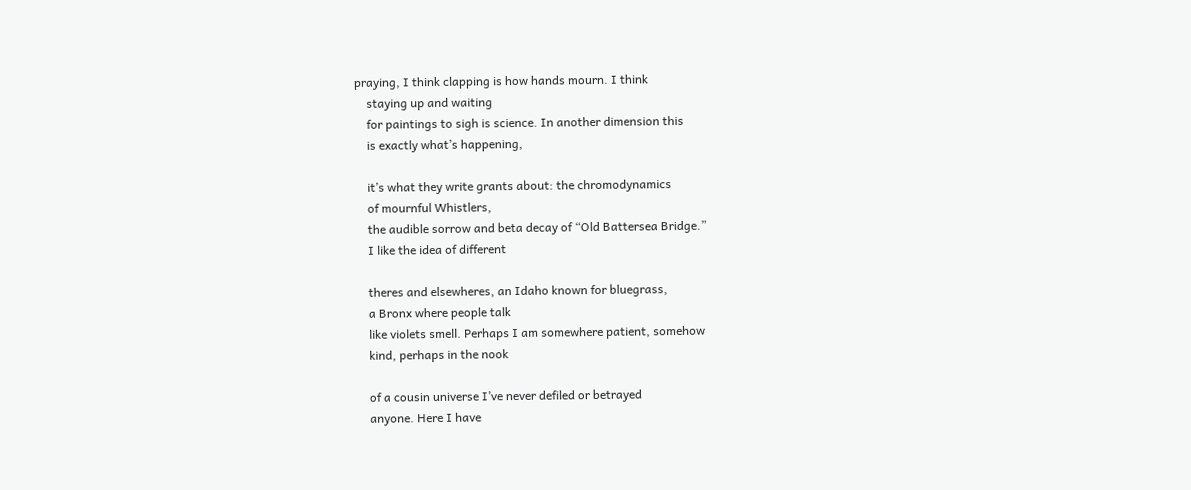praying, I think clapping is how hands mourn. I think
    staying up and waiting
    for paintings to sigh is science. In another dimension this
    is exactly what’s happening,

    it’s what they write grants about: the chromodynamics
    of mournful Whistlers,
    the audible sorrow and beta decay of “Old Battersea Bridge.”
    I like the idea of different

    theres and elsewheres, an Idaho known for bluegrass,
    a Bronx where people talk
    like violets smell. Perhaps I am somewhere patient, somehow
    kind, perhaps in the nook

    of a cousin universe I’ve never defiled or betrayed
    anyone. Here I have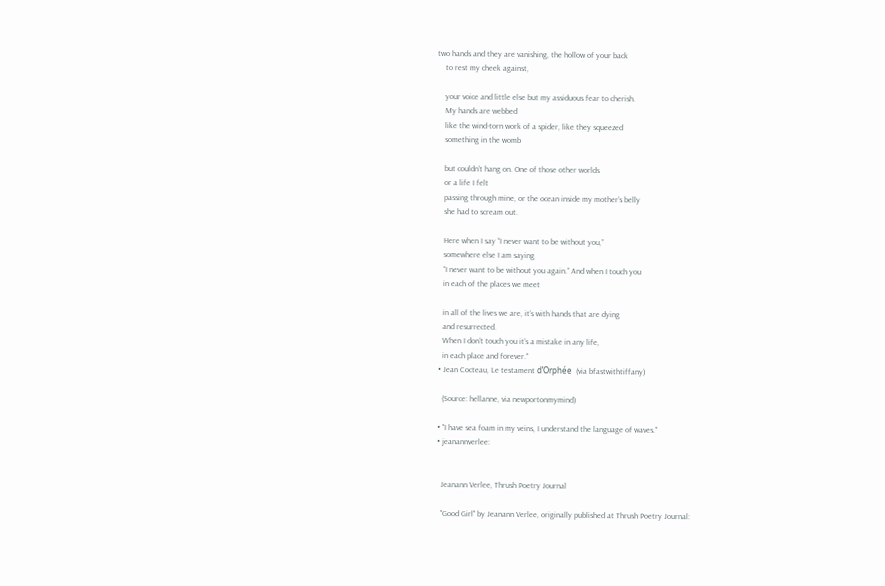two hands and they are vanishing, the hollow of your back
    to rest my cheek against,

    your voice and little else but my assiduous fear to cherish.
    My hands are webbed
    like the wind-torn work of a spider, like they squeezed
    something in the womb

    but couldn’t hang on. One of those other worlds
    or a life I felt
    passing through mine, or the ocean inside my mother’s belly
    she had to scream out.

    Here when I say “I never want to be without you,”
    somewhere else I am saying
    “I never want to be without you again.” And when I touch you
    in each of the places we meet

    in all of the lives we are, it’s with hands that are dying
    and resurrected.
    When I don’t touch you it’s a mistake in any life,
    in each place and forever."
  • Jean Cocteau, Le testament d’Orphée  (via bfastwithtiffany)

    (Source: hellanne, via newportonmymind)

  • "I have sea foam in my veins, I understand the language of waves."
  • jeanannverlee:


    Jeanann Verlee, Thrush Poetry Journal

    "Good Girl" by Jeanann Verlee, originally published at Thrush Poetry Journal: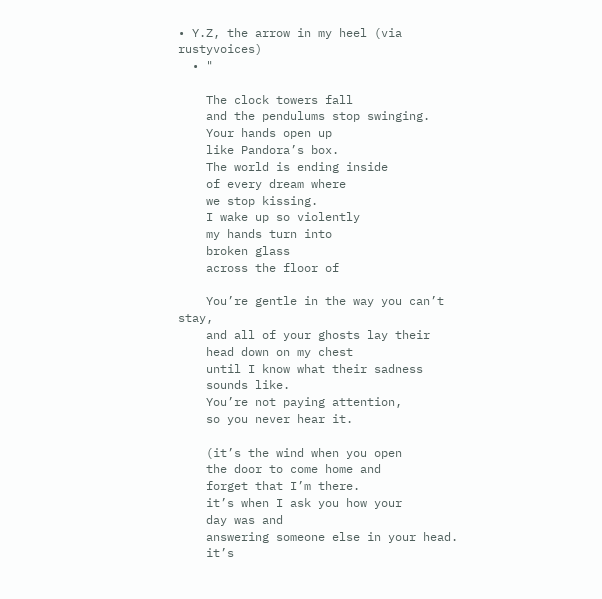• Y.Z, the arrow in my heel (via rustyvoices)
  • "

    The clock towers fall
    and the pendulums stop swinging.
    Your hands open up
    like Pandora’s box.
    The world is ending inside
    of every dream where
    we stop kissing.
    I wake up so violently
    my hands turn into
    broken glass
    across the floor of

    You’re gentle in the way you can’t stay,
    and all of your ghosts lay their
    head down on my chest
    until I know what their sadness
    sounds like.
    You’re not paying attention,
    so you never hear it.

    (it’s the wind when you open
    the door to come home and
    forget that I’m there.
    it’s when I ask you how your
    day was and
    answering someone else in your head.
    it’s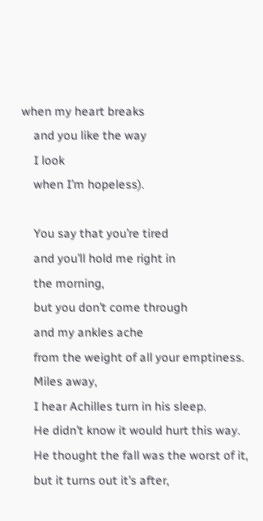when my heart breaks
    and you like the way
    I look
    when I’m hopeless).

    You say that you’re tired
    and you’ll hold me right in
    the morning,
    but you don’t come through
    and my ankles ache
    from the weight of all your emptiness.
    Miles away,
    I hear Achilles turn in his sleep.
    He didn’t know it would hurt this way.
    He thought the fall was the worst of it,
    but it turns out it’s after,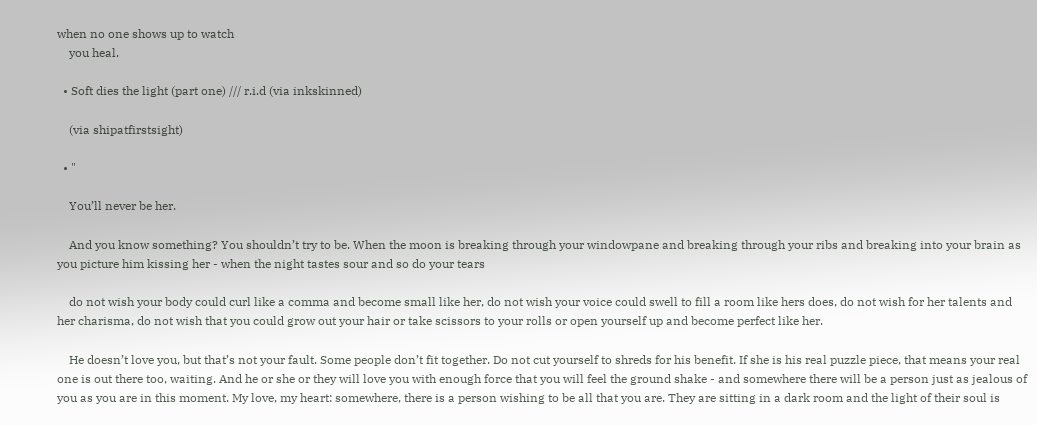when no one shows up to watch
    you heal.

  • Soft dies the light (part one) /// r.i.d (via inkskinned)

    (via shipatfirstsight)

  • "

    You’ll never be her.

    And you know something? You shouldn’t try to be. When the moon is breaking through your windowpane and breaking through your ribs and breaking into your brain as you picture him kissing her - when the night tastes sour and so do your tears

    do not wish your body could curl like a comma and become small like her, do not wish your voice could swell to fill a room like hers does, do not wish for her talents and her charisma, do not wish that you could grow out your hair or take scissors to your rolls or open yourself up and become perfect like her.

    He doesn’t love you, but that’s not your fault. Some people don’t fit together. Do not cut yourself to shreds for his benefit. If she is his real puzzle piece, that means your real one is out there too, waiting. And he or she or they will love you with enough force that you will feel the ground shake - and somewhere there will be a person just as jealous of you as you are in this moment. My love, my heart: somewhere, there is a person wishing to be all that you are. They are sitting in a dark room and the light of their soul is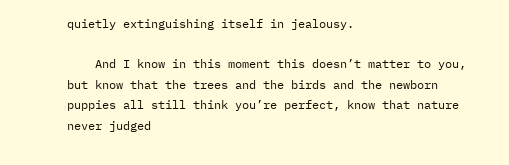quietly extinguishing itself in jealousy.

    And I know in this moment this doesn’t matter to you, but know that the trees and the birds and the newborn puppies all still think you’re perfect, know that nature never judged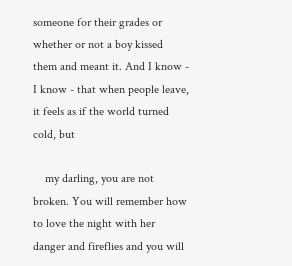someone for their grades or whether or not a boy kissed them and meant it. And I know - I know - that when people leave, it feels as if the world turned cold, but

    my darling, you are not broken. You will remember how to love the night with her danger and fireflies and you will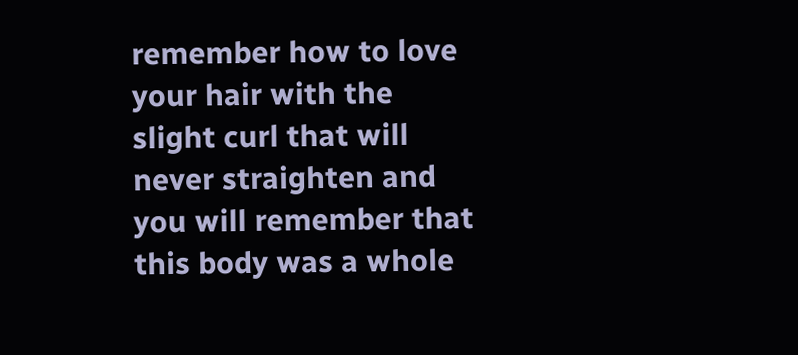remember how to love your hair with the slight curl that will never straighten and you will remember that this body was a whole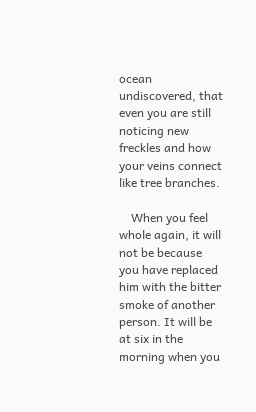ocean undiscovered, that even you are still noticing new freckles and how your veins connect like tree branches.

    When you feel whole again, it will not be because you have replaced him with the bitter smoke of another person. It will be at six in the morning when you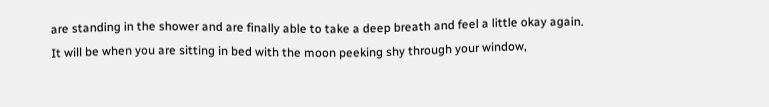are standing in the shower and are finally able to take a deep breath and feel a little okay again. It will be when you are sitting in bed with the moon peeking shy through your window,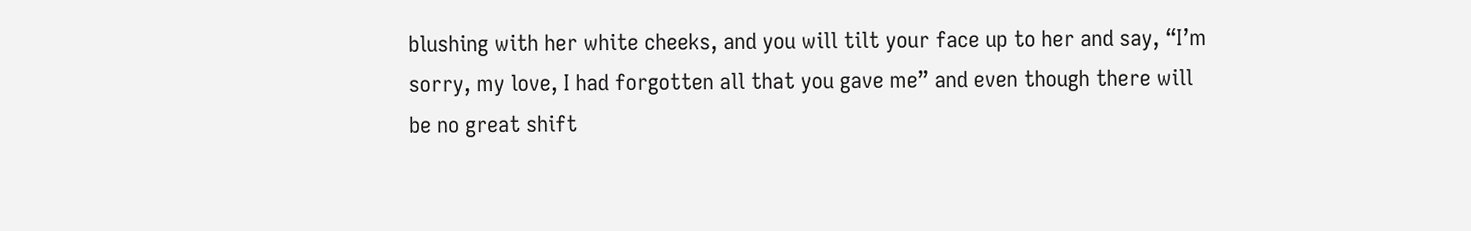blushing with her white cheeks, and you will tilt your face up to her and say, “I’m sorry, my love, I had forgotten all that you gave me” and even though there will be no great shift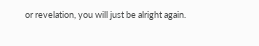or revelation, you will just be alright again.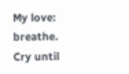My love: breathe. Cry until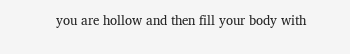you are hollow and then fill your body with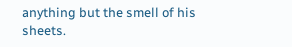anything but the smell of his sheets.